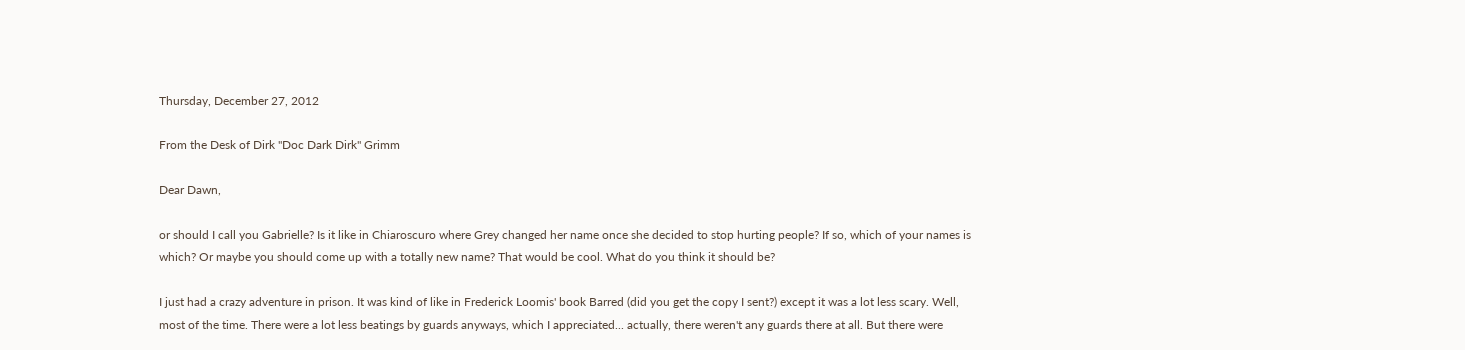Thursday, December 27, 2012

From the Desk of Dirk "Doc Dark Dirk" Grimm

Dear Dawn,

or should I call you Gabrielle? Is it like in Chiaroscuro where Grey changed her name once she decided to stop hurting people? If so, which of your names is which? Or maybe you should come up with a totally new name? That would be cool. What do you think it should be?

I just had a crazy adventure in prison. It was kind of like in Frederick Loomis' book Barred (did you get the copy I sent?) except it was a lot less scary. Well, most of the time. There were a lot less beatings by guards anyways, which I appreciated... actually, there weren't any guards there at all. But there were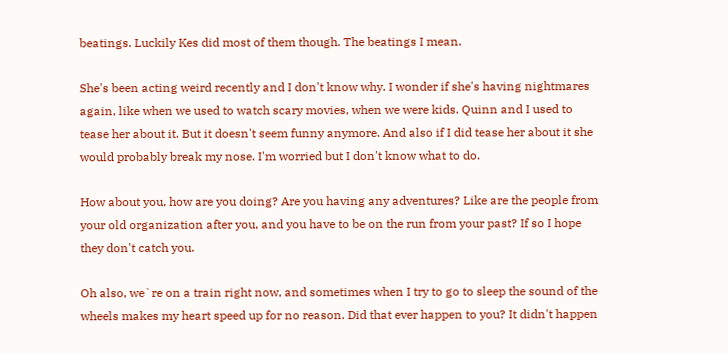beatings. Luckily Kes did most of them though. The beatings I mean.

She's been acting weird recently and I don't know why. I wonder if she's having nightmares again, like when we used to watch scary movies, when we were kids. Quinn and I used to tease her about it. But it doesn't seem funny anymore. And also if I did tease her about it she would probably break my nose. I'm worried but I don't know what to do.

How about you, how are you doing? Are you having any adventures? Like are the people from your old organization after you, and you have to be on the run from your past? If so I hope they don't catch you.

Oh also, we`re on a train right now, and sometimes when I try to go to sleep the sound of the wheels makes my heart speed up for no reason. Did that ever happen to you? It didn't happen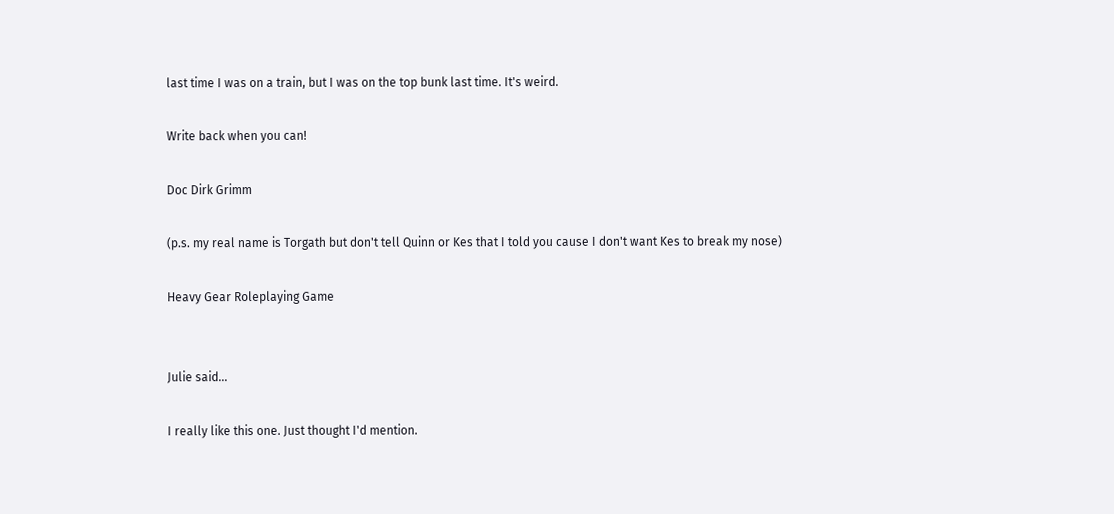last time I was on a train, but I was on the top bunk last time. It's weird.

Write back when you can!

Doc Dirk Grimm

(p.s. my real name is Torgath but don't tell Quinn or Kes that I told you cause I don't want Kes to break my nose)

Heavy Gear Roleplaying Game


Julie said...

I really like this one. Just thought I'd mention.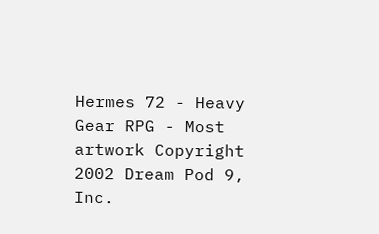Hermes 72 - Heavy Gear RPG - Most artwork Copyright 2002 Dream Pod 9, Inc.